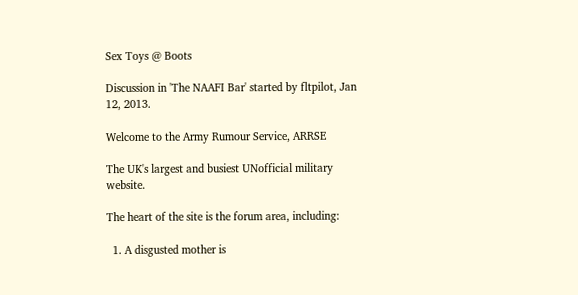Sex Toys @ Boots

Discussion in 'The NAAFI Bar' started by fltpilot, Jan 12, 2013.

Welcome to the Army Rumour Service, ARRSE

The UK's largest and busiest UNofficial military website.

The heart of the site is the forum area, including:

  1. A disgusted mother is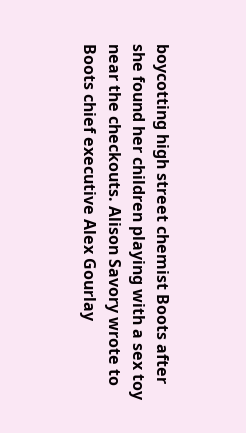boycotting high street chemist Boots after she found her children playing with a sex toy near the checkouts. Alison Savory wrote to Boots chief executive Alex Gourlay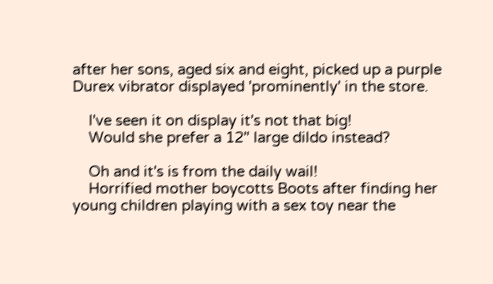after her sons, aged six and eight, picked up a purple Durex vibrator displayed 'prominently' in the store.

    I've seen it on display it's not that big!
    Would she prefer a 12" large dildo instead?

    Oh and it's is from the daily wail!
    Horrified mother boycotts Boots after finding her young children playing with a sex toy near the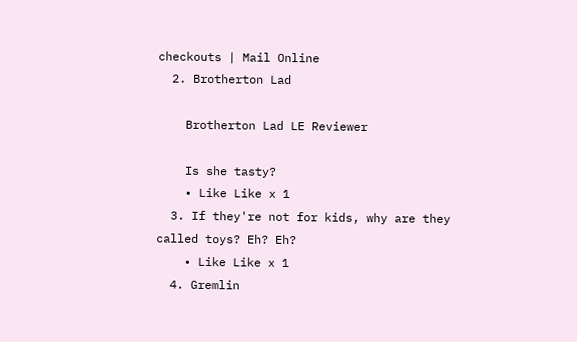checkouts | Mail Online
  2. Brotherton Lad

    Brotherton Lad LE Reviewer

    Is she tasty?
    • Like Like x 1
  3. If they're not for kids, why are they called toys? Eh? Eh?
    • Like Like x 1
  4. Gremlin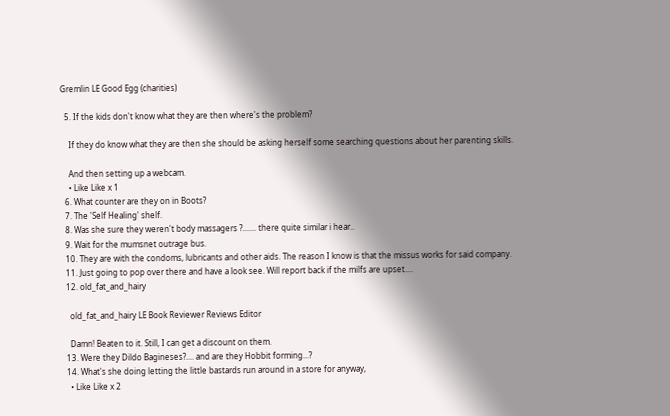Gremlin LE Good Egg (charities)

  5. If the kids don't know what they are then where's the problem?

    If they do know what they are then she should be asking herself some searching questions about her parenting skills.

    And then setting up a webcam.
    • Like Like x 1
  6. What counter are they on in Boots?
  7. The 'Self Healing' shelf.
  8. Was she sure they weren't body massagers ?....... there quite similar i hear..
  9. Wait for the mumsnet outrage bus.
  10. They are with the condoms, lubricants and other aids. The reason I know is that the missus works for said company.
  11. Just going to pop over there and have a look see. Will report back if the milfs are upset....
  12. old_fat_and_hairy

    old_fat_and_hairy LE Book Reviewer Reviews Editor

    Damn! Beaten to it. Still, I can get a discount on them.
  13. Were they Dildo Bagineses?.... and are they Hobbit forming...?
  14. What's she doing letting the little bastards run around in a store for anyway,
    • Like Like x 2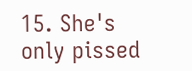15. She's only pissed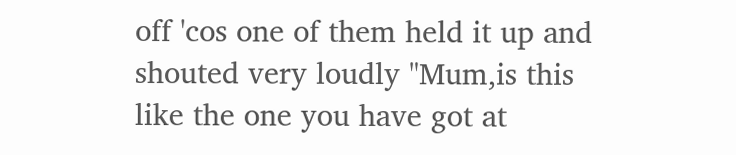off 'cos one of them held it up and shouted very loudly "Mum,is this like the one you have got at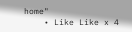home"
    • Like Like x 4